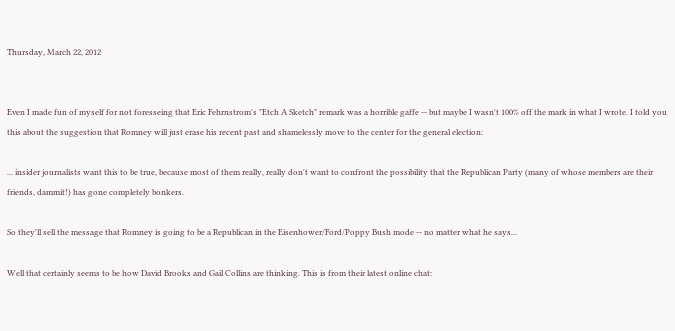Thursday, March 22, 2012


Even I made fun of myself for not foresseing that Eric Fehrnstrom's "Etch A Sketch" remark was a horrible gaffe -- but maybe I wasn't 100% off the mark in what I wrote. I told you this about the suggestion that Romney will just erase his recent past and shamelessly move to the center for the general election:

... insider journalists want this to be true, because most of them really, really don't want to confront the possibility that the Republican Party (many of whose members are their friends, dammit!) has gone completely bonkers.

So they'll sell the message that Romney is going to be a Republican in the Eisenhower/Ford/Poppy Bush mode -- no matter what he says...

Well that certainly seems to be how David Brooks and Gail Collins are thinking. This is from their latest online chat: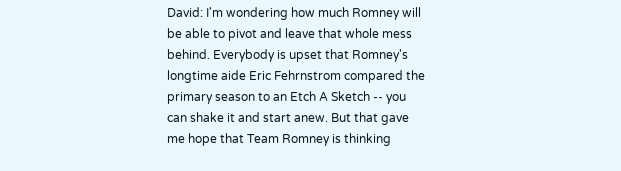David: I'm wondering how much Romney will be able to pivot and leave that whole mess behind. Everybody is upset that Romney's longtime aide Eric Fehrnstrom compared the primary season to an Etch A Sketch -- you can shake it and start anew. But that gave me hope that Team Romney is thinking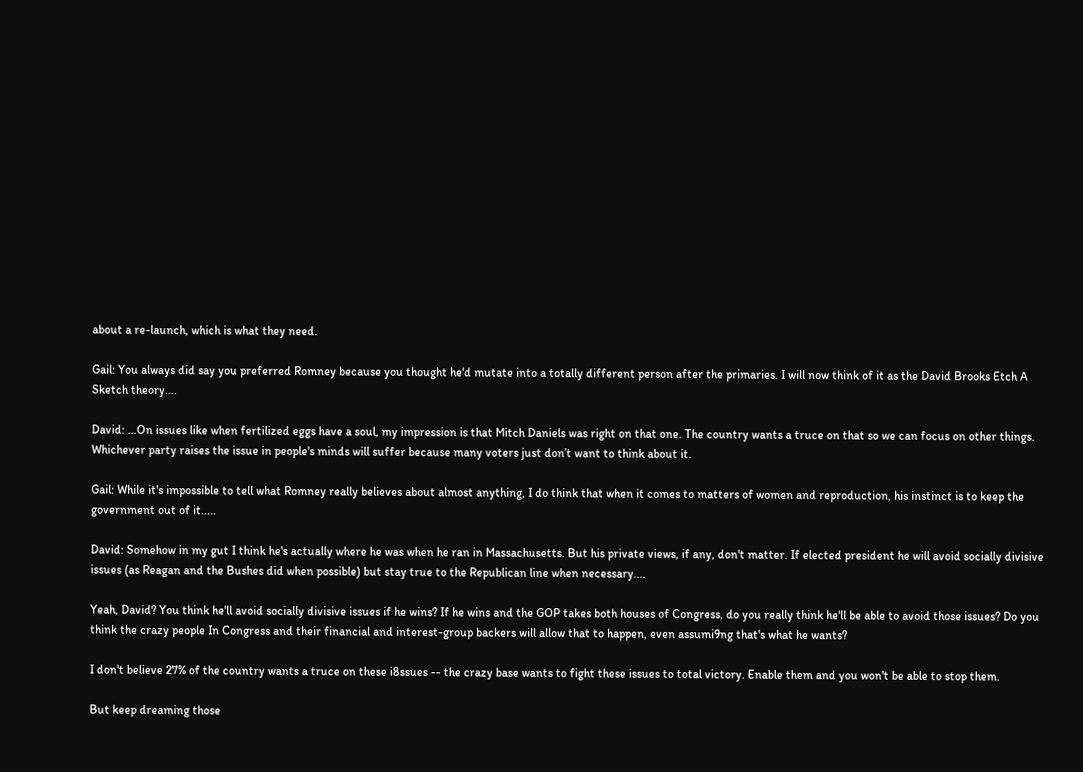about a re-launch, which is what they need.

Gail: You always did say you preferred Romney because you thought he'd mutate into a totally different person after the primaries. I will now think of it as the David Brooks Etch A Sketch theory....

David: ...On issues like when fertilized eggs have a soul, my impression is that Mitch Daniels was right on that one. The country wants a truce on that so we can focus on other things. Whichever party raises the issue in people's minds will suffer because many voters just don’t want to think about it.

Gail: While it's impossible to tell what Romney really believes about almost anything, I do think that when it comes to matters of women and reproduction, his instinct is to keep the government out of it.....

David: Somehow in my gut I think he's actually where he was when he ran in Massachusetts. But his private views, if any, don't matter. If elected president he will avoid socially divisive issues (as Reagan and the Bushes did when possible) but stay true to the Republican line when necessary....

Yeah, David? You think he'll avoid socially divisive issues if he wins? If he wins and the GOP takes both houses of Congress, do you really think he'll be able to avoid those issues? Do you think the crazy people In Congress and their financial and interest-group backers will allow that to happen, even assumi9ng that's what he wants?

I don't believe 27% of the country wants a truce on these i8ssues -- the crazy base wants to fight these issues to total victory. Enable them and you won't be able to stop them.

But keep dreaming those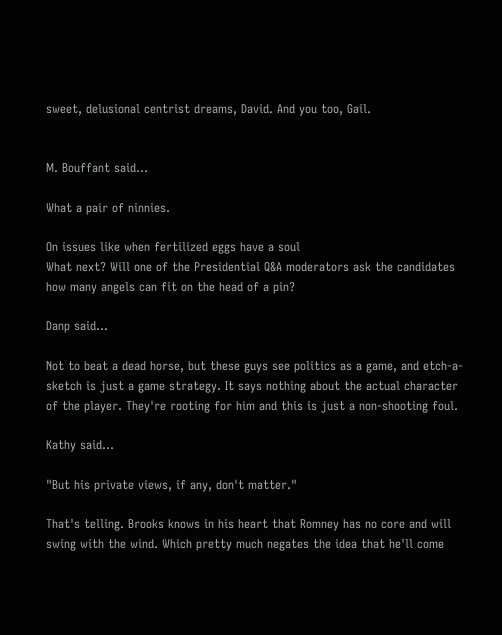sweet, delusional centrist dreams, David. And you too, Gail.


M. Bouffant said...

What a pair of ninnies.

On issues like when fertilized eggs have a soul
What next? Will one of the Presidential Q&A moderators ask the candidates how many angels can fit on the head of a pin?

Danp said...

Not to beat a dead horse, but these guys see politics as a game, and etch-a-sketch is just a game strategy. It says nothing about the actual character of the player. They're rooting for him and this is just a non-shooting foul.

Kathy said...

"But his private views, if any, don't matter."

That's telling. Brooks knows in his heart that Romney has no core and will swing with the wind. Which pretty much negates the idea that he'll come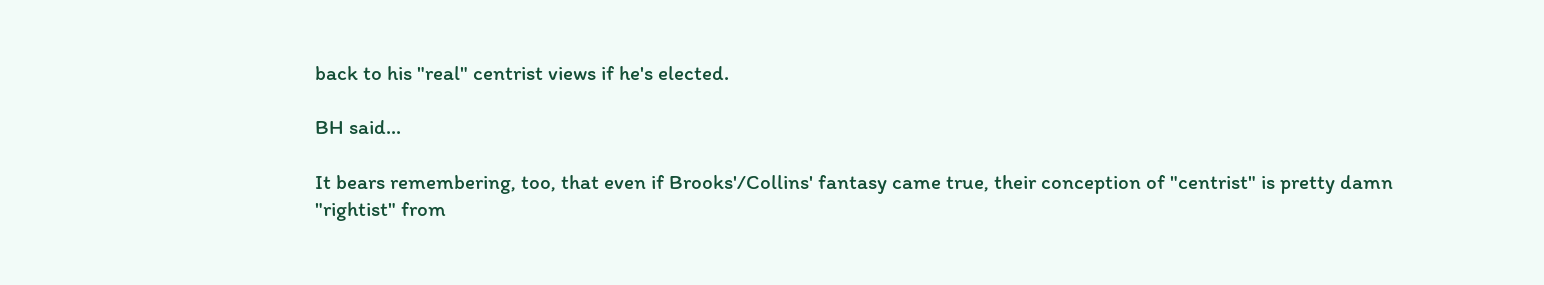back to his "real" centrist views if he's elected.

BH said...

It bears remembering, too, that even if Brooks'/Collins' fantasy came true, their conception of "centrist" is pretty damn "rightist" from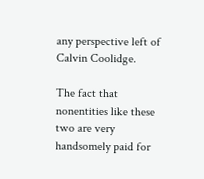any perspective left of Calvin Coolidge.

The fact that nonentities like these two are very handsomely paid for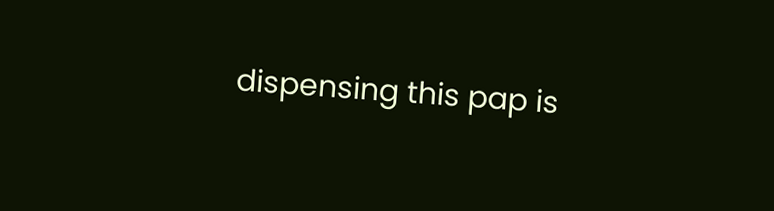dispensing this pap is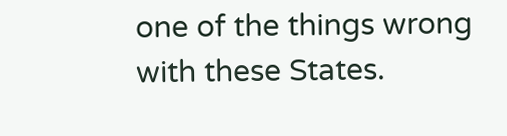one of the things wrong with these States.